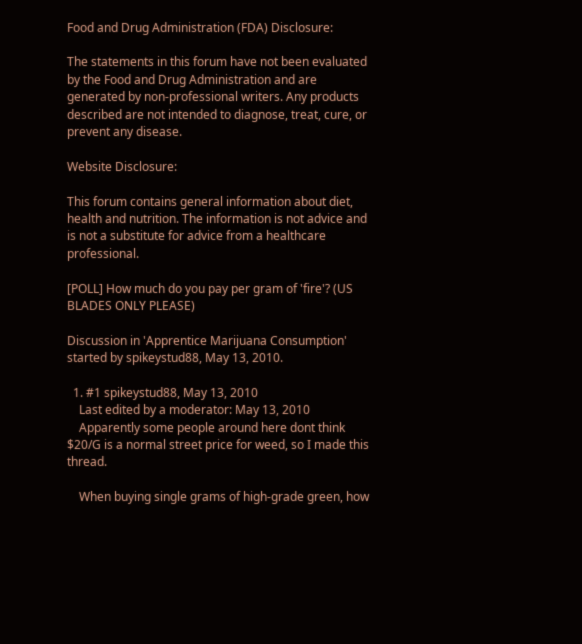Food and Drug Administration (FDA) Disclosure:

The statements in this forum have not been evaluated by the Food and Drug Administration and are generated by non-professional writers. Any products described are not intended to diagnose, treat, cure, or prevent any disease.

Website Disclosure:

This forum contains general information about diet, health and nutrition. The information is not advice and is not a substitute for advice from a healthcare professional.

[POLL] How much do you pay per gram of 'fire'? (US BLADES ONLY PLEASE)

Discussion in 'Apprentice Marijuana Consumption' started by spikeystud88, May 13, 2010.

  1. #1 spikeystud88, May 13, 2010
    Last edited by a moderator: May 13, 2010
    Apparently some people around here dont think $20/G is a normal street price for weed, so I made this thread.

    When buying single grams of high-grade green, how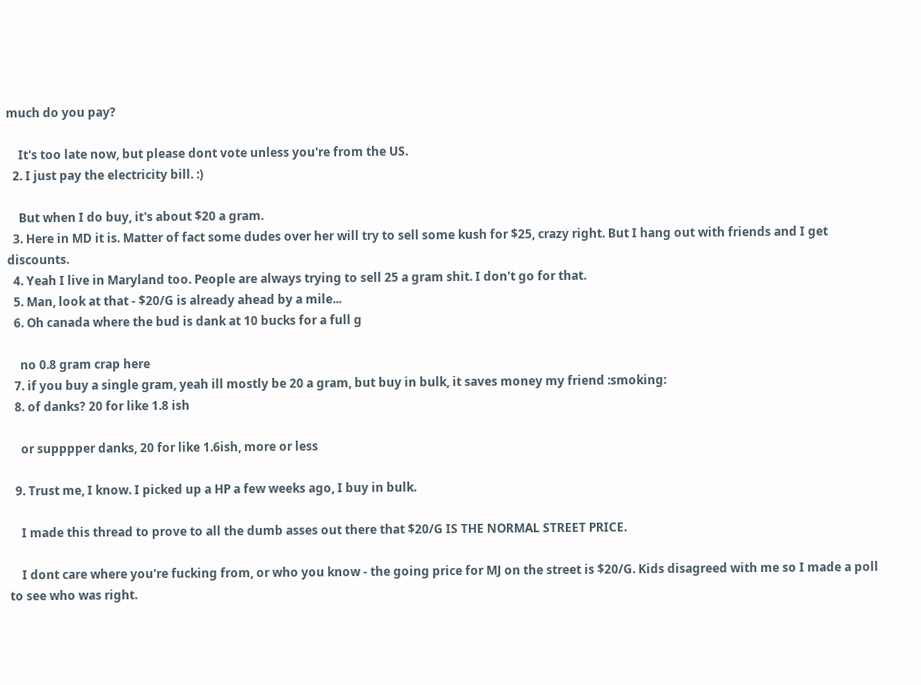much do you pay?

    It's too late now, but please dont vote unless you're from the US.
  2. I just pay the electricity bill. :)

    But when I do buy, it's about $20 a gram.
  3. Here in MD it is. Matter of fact some dudes over her will try to sell some kush for $25, crazy right. But I hang out with friends and I get discounts.
  4. Yeah I live in Maryland too. People are always trying to sell 25 a gram shit. I don't go for that.
  5. Man, look at that - $20/G is already ahead by a mile...
  6. Oh canada where the bud is dank at 10 bucks for a full g

    no 0.8 gram crap here
  7. if you buy a single gram, yeah ill mostly be 20 a gram, but buy in bulk, it saves money my friend :smoking:
  8. of danks? 20 for like 1.8 ish

    or supppper danks, 20 for like 1.6ish, more or less

  9. Trust me, I know. I picked up a HP a few weeks ago, I buy in bulk.

    I made this thread to prove to all the dumb asses out there that $20/G IS THE NORMAL STREET PRICE.

    I dont care where you're fucking from, or who you know - the going price for MJ on the street is $20/G. Kids disagreed with me so I made a poll to see who was right.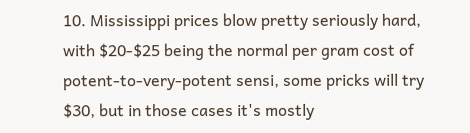10. Mississippi prices blow pretty seriously hard, with $20-$25 being the normal per gram cost of potent-to-very-potent sensi, some pricks will try $30, but in those cases it's mostly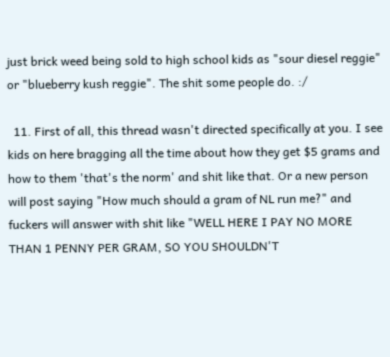just brick weed being sold to high school kids as "sour diesel reggie" or "blueberry kush reggie". The shit some people do. :/

  11. First of all, this thread wasn't directed specifically at you. I see kids on here bragging all the time about how they get $5 grams and how to them 'that's the norm' and shit like that. Or a new person will post saying "How much should a gram of NL run me?" and fuckers will answer with shit like "WELL HERE I PAY NO MORE THAN 1 PENNY PER GRAM, SO YOU SHOULDN'T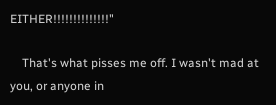EITHER!!!!!!!!!!!!!!"

    That's what pisses me off. I wasn't mad at you, or anyone in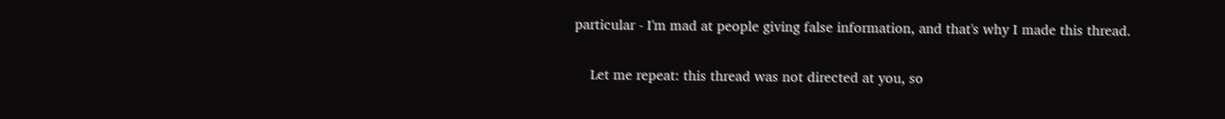particular - I'm mad at people giving false information, and that's why I made this thread.

    Let me repeat: this thread was not directed at you, so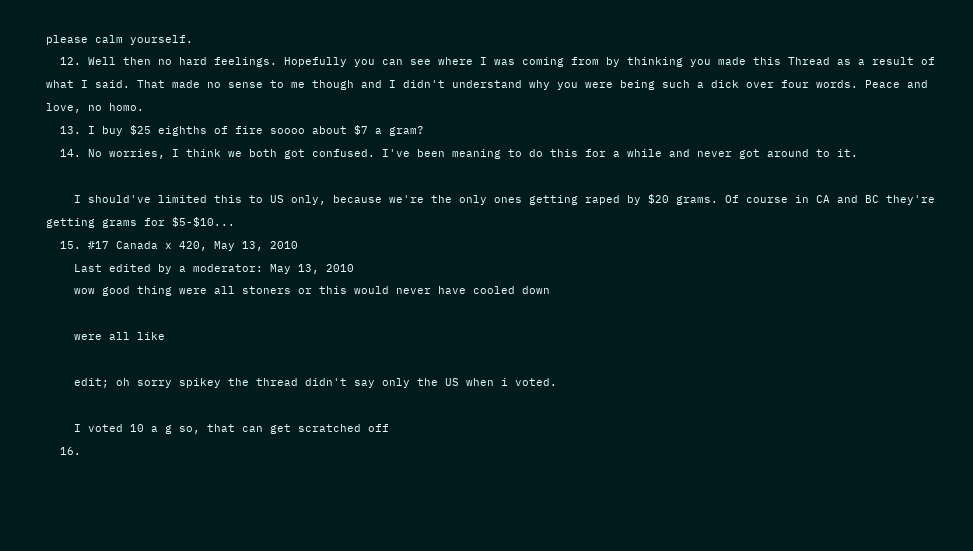please calm yourself.
  12. Well then no hard feelings. Hopefully you can see where I was coming from by thinking you made this Thread as a result of what I said. That made no sense to me though and I didn't understand why you were being such a dick over four words. Peace and love, no homo.
  13. I buy $25 eighths of fire soooo about $7 a gram?
  14. No worries, I think we both got confused. I've been meaning to do this for a while and never got around to it.

    I should've limited this to US only, because we're the only ones getting raped by $20 grams. Of course in CA and BC they're getting grams for $5-$10...
  15. #17 Canada x 420, May 13, 2010
    Last edited by a moderator: May 13, 2010
    wow good thing were all stoners or this would never have cooled down

    were all like

    edit; oh sorry spikey the thread didn't say only the US when i voted.

    I voted 10 a g so, that can get scratched off
  16.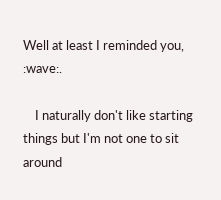Well at least I reminded you, :wave:.

    I naturally don't like starting things but I'm not one to sit around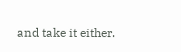and take it either.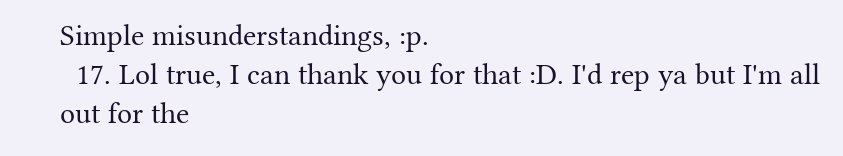Simple misunderstandings, :p.
  17. Lol true, I can thank you for that :D. I'd rep ya but I'm all out for the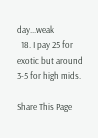day...weak
  18. I pay 25 for exotic but around 3-5 for high mids.

Share This Page